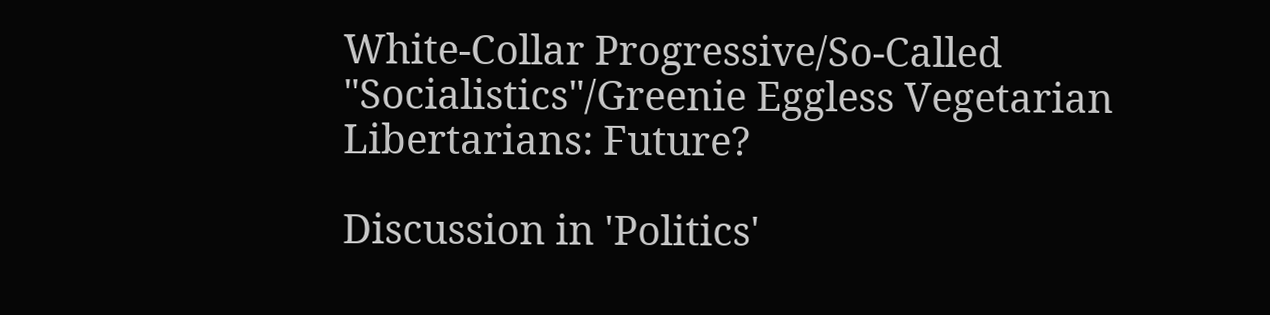White-Collar Progressive/So-Called "Socialistics"/Greenie Eggless Vegetarian Libertarians: Future?

Discussion in 'Politics'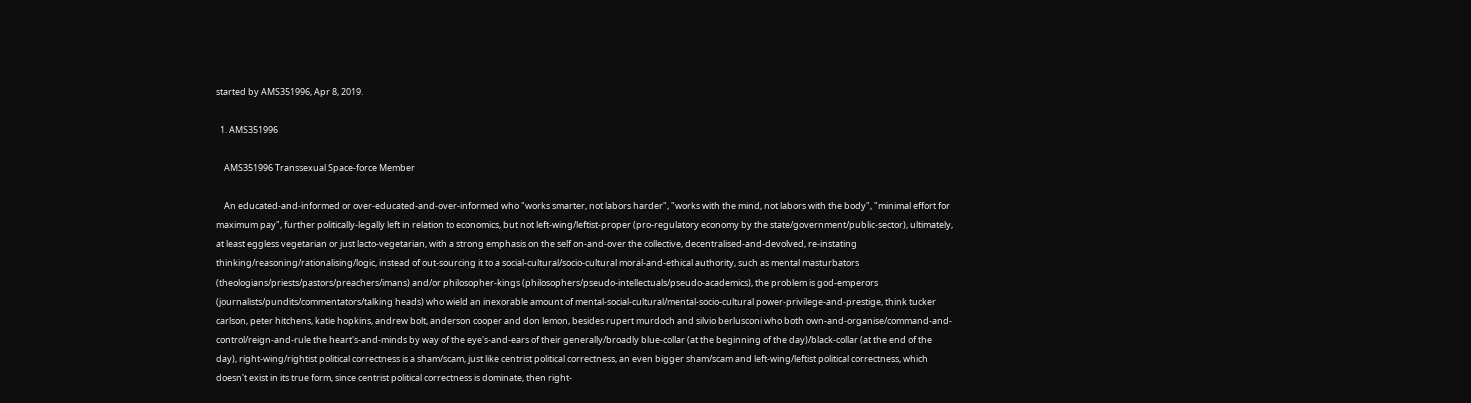started by AMS351996, Apr 8, 2019.

  1. AMS351996

    AMS351996 Transsexual Space-force Member

    An educated-and-informed or over-educated-and-over-informed who "works smarter, not labors harder", "works with the mind, not labors with the body", "minimal effort for maximum pay", further politically-legally left in relation to economics, but not left-wing/leftist-proper (pro-regulatory economy by the state/government/public-sector), ultimately, at least eggless vegetarian or just lacto-vegetarian, with a strong emphasis on the self on-and-over the collective, decentralised-and-devolved, re-instating thinking/reasoning/rationalising/logic, instead of out-sourcing it to a social-cultural/socio-cultural moral-and-ethical authority, such as mental masturbators (theologians/priests/pastors/preachers/imans) and/or philosopher-kings (philosophers/pseudo-intellectuals/pseudo-academics), the problem is god-emperors (journalists/pundits/commentators/talking heads) who wield an inexorable amount of mental-social-cultural/mental-socio-cultural power-privilege-and-prestige, think tucker carlson, peter hitchens, katie hopkins, andrew bolt, anderson cooper and don lemon, besides rupert murdoch and silvio berlusconi who both own-and-organise/command-and-control/reign-and-rule the heart's-and-minds by way of the eye's-and-ears of their generally/broadly blue-collar (at the beginning of the day)/black-collar (at the end of the day), right-wing/rightist political correctness is a sham/scam, just like centrist political correctness, an even bigger sham/scam and left-wing/leftist political correctness, which doesn't exist in its true form, since centrist political correctness is dominate, then right-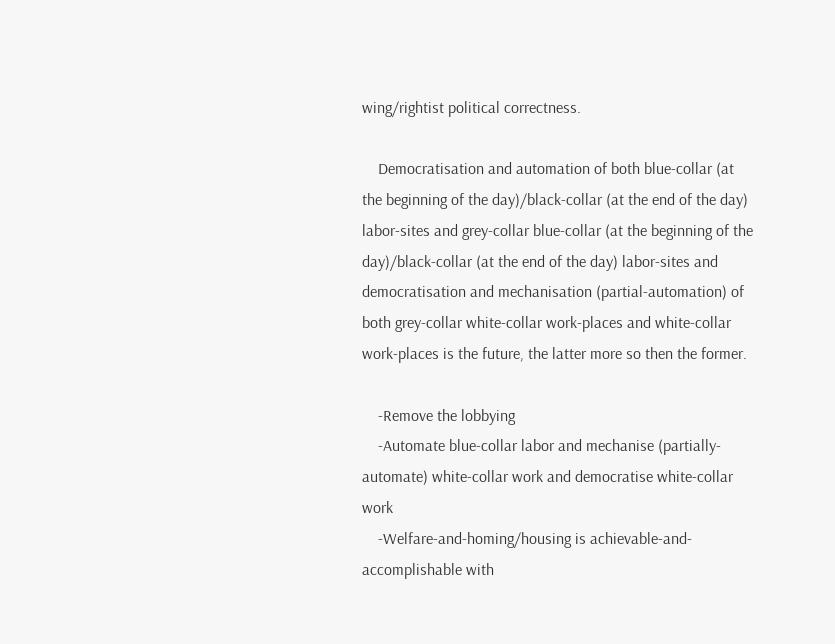wing/rightist political correctness.

    Democratisation and automation of both blue-collar (at the beginning of the day)/black-collar (at the end of the day) labor-sites and grey-collar blue-collar (at the beginning of the day)/black-collar (at the end of the day) labor-sites and democratisation and mechanisation (partial-automation) of both grey-collar white-collar work-places and white-collar work-places is the future, the latter more so then the former.

    -Remove the lobbying
    -Automate blue-collar labor and mechanise (partially-automate) white-collar work and democratise white-collar work
    -Welfare-and-homing/housing is achievable-and-accomplishable with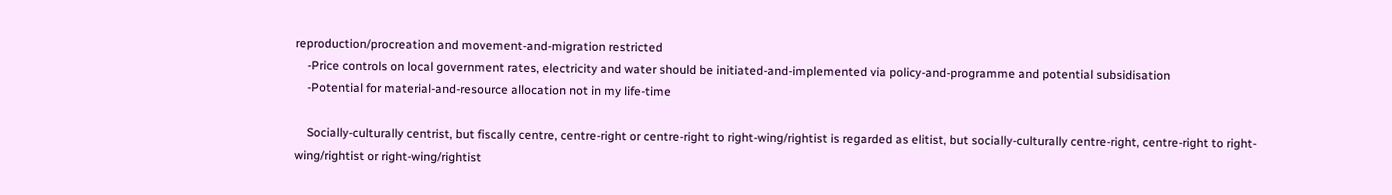reproduction/procreation and movement-and-migration restricted
    -Price controls on local government rates, electricity and water should be initiated-and-implemented via policy-and-programme and potential subsidisation
    -Potential for material-and-resource allocation not in my life-time

    Socially-culturally centrist, but fiscally centre, centre-right or centre-right to right-wing/rightist is regarded as elitist, but socially-culturally centre-right, centre-right to right-wing/rightist or right-wing/rightist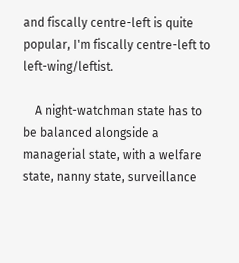and fiscally centre-left is quite popular, I'm fiscally centre-left to left-wing/leftist.

    A night-watchman state has to be balanced alongside a managerial state, with a welfare state, nanny state, surveillance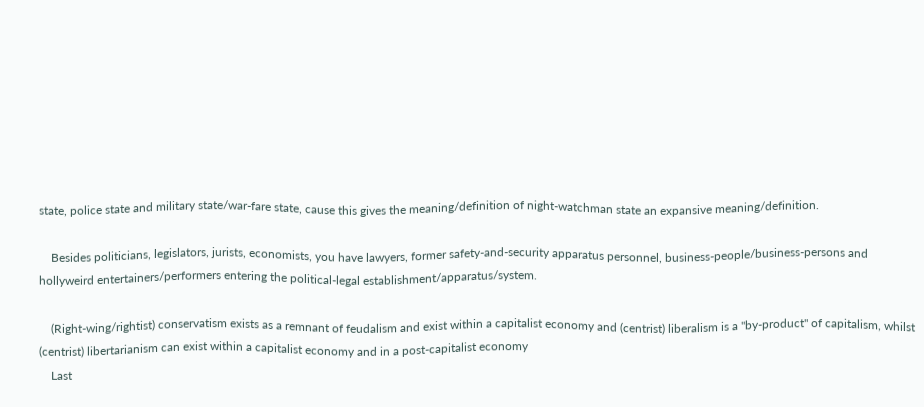state, police state and military state/war-fare state, cause this gives the meaning/definition of night-watchman state an expansive meaning/definition.

    Besides politicians, legislators, jurists, economists, you have lawyers, former safety-and-security apparatus personnel, business-people/business-persons and hollyweird entertainers/performers entering the political-legal establishment/apparatus/system.

    (Right-wing/rightist) conservatism exists as a remnant of feudalism and exist within a capitalist economy and (centrist) liberalism is a "by-product" of capitalism, whilst (centrist) libertarianism can exist within a capitalist economy and in a post-capitalist economy
    Last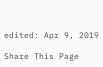edited: Apr 9, 2019

Share This Page